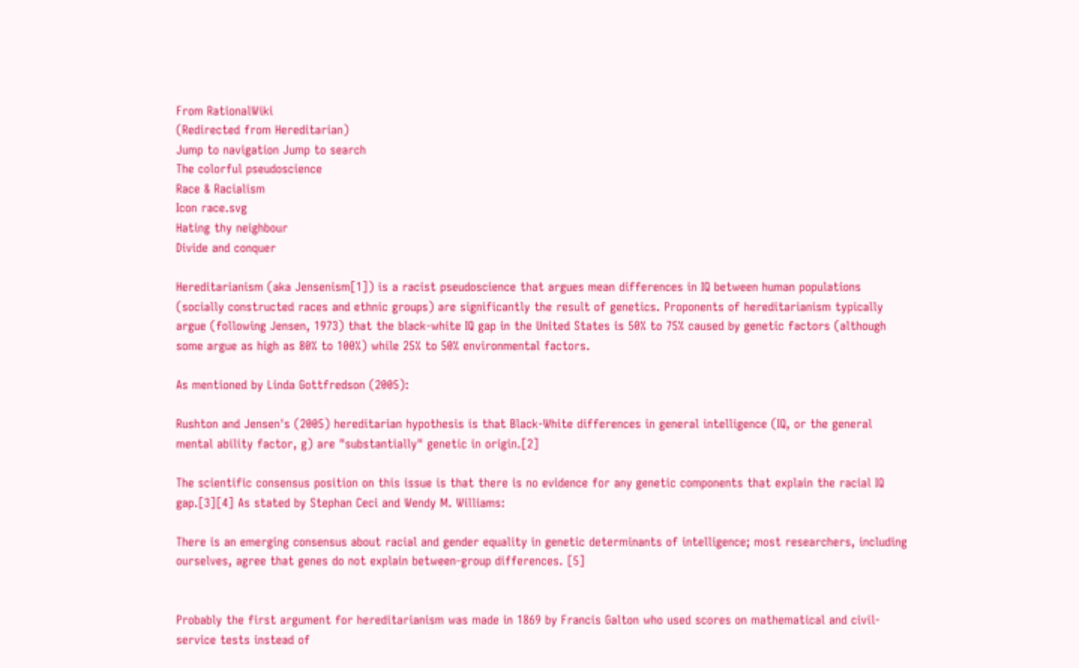From RationalWiki
(Redirected from Hereditarian)
Jump to navigation Jump to search
The colorful pseudoscience
Race & Racialism
Icon race.svg
Hating thy neighbour
Divide and conquer

Hereditarianism (aka Jensenism[1]) is a racist pseudoscience that argues mean differences in IQ between human populations (socially constructed races and ethnic groups) are significantly the result of genetics. Proponents of hereditarianism typically argue (following Jensen, 1973) that the black-white IQ gap in the United States is 50% to 75% caused by genetic factors (although some argue as high as 80% to 100%) while 25% to 50% environmental factors.

As mentioned by Linda Gottfredson (2005):

Rushton and Jensen's (2005) hereditarian hypothesis is that Black-White differences in general intelligence (IQ, or the general mental ability factor, g) are "substantially" genetic in origin.[2]

The scientific consensus position on this issue is that there is no evidence for any genetic components that explain the racial IQ gap.[3][4] As stated by Stephan Ceci and Wendy M. Williams:

There is an emerging consensus about racial and gender equality in genetic determinants of intelligence; most researchers, including ourselves, agree that genes do not explain between-group differences. [5]


Probably the first argument for hereditarianism was made in 1869 by Francis Galton who used scores on mathematical and civil-service tests instead of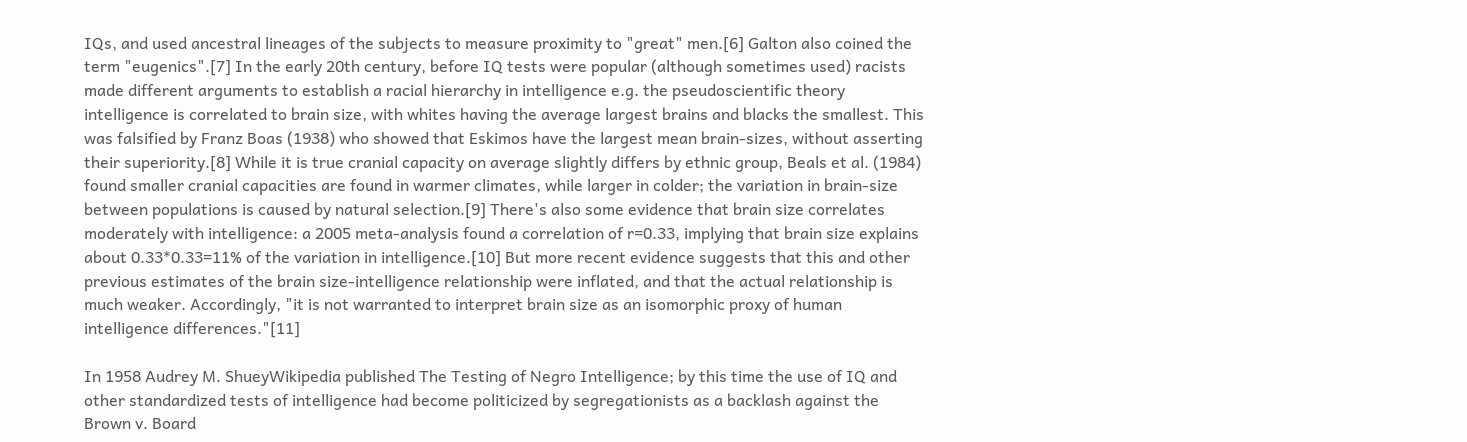IQs, and used ancestral lineages of the subjects to measure proximity to "great" men.[6] Galton also coined the term "eugenics".[7] In the early 20th century, before IQ tests were popular (although sometimes used) racists made different arguments to establish a racial hierarchy in intelligence e.g. the pseudoscientific theory intelligence is correlated to brain size, with whites having the average largest brains and blacks the smallest. This was falsified by Franz Boas (1938) who showed that Eskimos have the largest mean brain-sizes, without asserting their superiority.[8] While it is true cranial capacity on average slightly differs by ethnic group, Beals et al. (1984) found smaller cranial capacities are found in warmer climates, while larger in colder; the variation in brain-size between populations is caused by natural selection.[9] There's also some evidence that brain size correlates moderately with intelligence: a 2005 meta-analysis found a correlation of r=0.33, implying that brain size explains about 0.33*0.33=11% of the variation in intelligence.[10] But more recent evidence suggests that this and other previous estimates of the brain size-intelligence relationship were inflated, and that the actual relationship is much weaker. Accordingly, "it is not warranted to interpret brain size as an isomorphic proxy of human intelligence differences."[11]

In 1958 Audrey M. ShueyWikipedia published The Testing of Negro Intelligence; by this time the use of IQ and other standardized tests of intelligence had become politicized by segregationists as a backlash against the Brown v. Board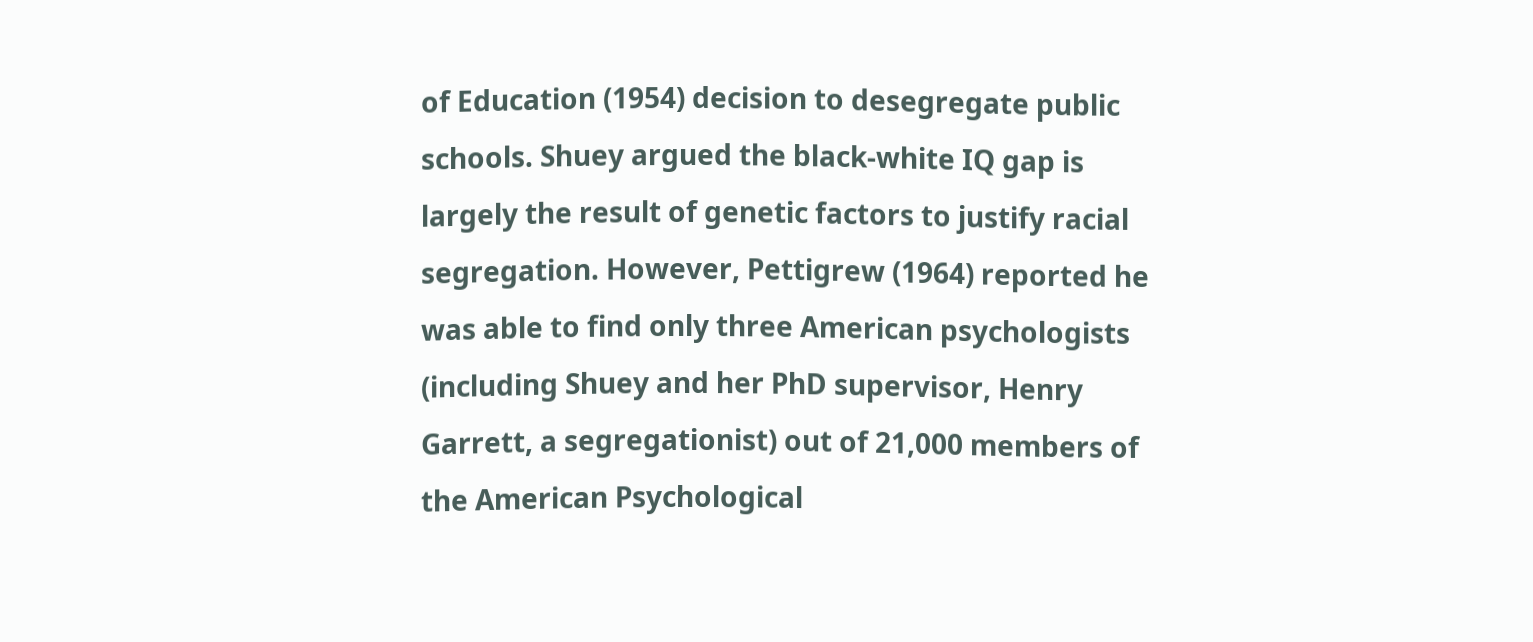of Education (1954) decision to desegregate public schools. Shuey argued the black-white IQ gap is largely the result of genetic factors to justify racial segregation. However, Pettigrew (1964) reported he was able to find only three American psychologists (including Shuey and her PhD supervisor, Henry Garrett, a segregationist) out of 21,000 members of the American Psychological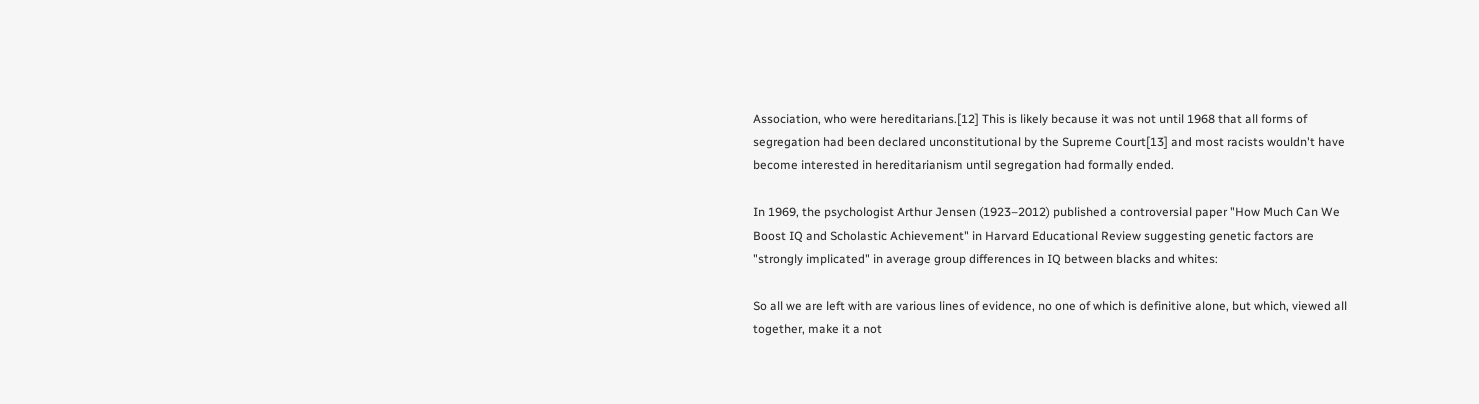Association, who were hereditarians.[12] This is likely because it was not until 1968 that all forms of segregation had been declared unconstitutional by the Supreme Court[13] and most racists wouldn't have become interested in hereditarianism until segregation had formally ended.

In 1969, the psychologist Arthur Jensen (1923–2012) published a controversial paper "How Much Can We Boost IQ and Scholastic Achievement" in Harvard Educational Review suggesting genetic factors are "strongly implicated" in average group differences in IQ between blacks and whites:

So all we are left with are various lines of evidence, no one of which is definitive alone, but which, viewed all together, make it a not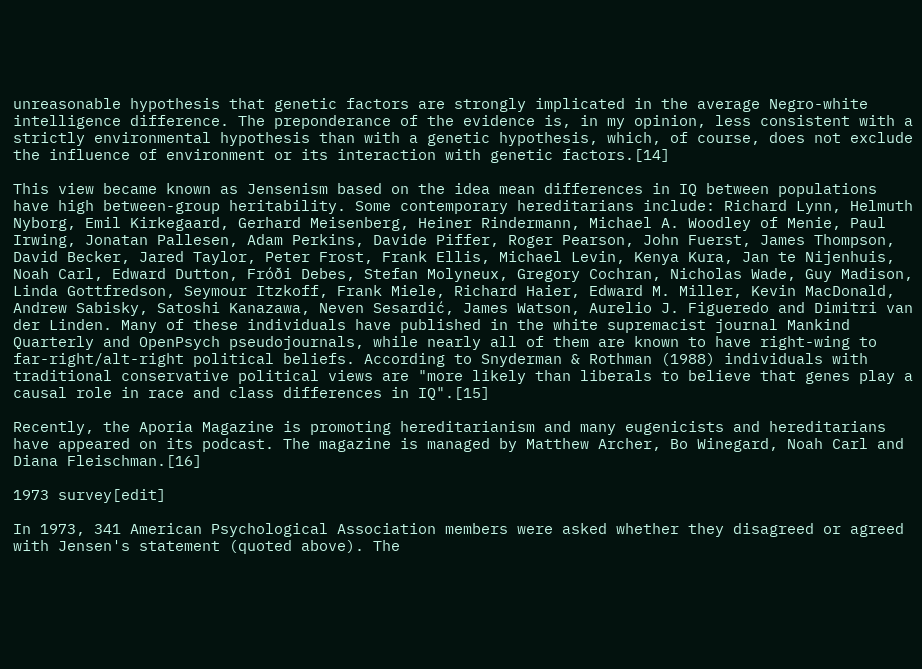unreasonable hypothesis that genetic factors are strongly implicated in the average Negro-white intelligence difference. The preponderance of the evidence is, in my opinion, less consistent with a strictly environmental hypothesis than with a genetic hypothesis, which, of course, does not exclude the influence of environment or its interaction with genetic factors.[14]

This view became known as Jensenism based on the idea mean differences in IQ between populations have high between-group heritability. Some contemporary hereditarians include: Richard Lynn, Helmuth Nyborg, Emil Kirkegaard, Gerhard Meisenberg, Heiner Rindermann, Michael A. Woodley of Menie, Paul Irwing, Jonatan Pallesen, Adam Perkins, Davide Piffer, Roger Pearson, John Fuerst, James Thompson, David Becker, Jared Taylor, Peter Frost, Frank Ellis, Michael Levin, Kenya Kura, Jan te Nijenhuis, Noah Carl, Edward Dutton, Fróði Debes, Stefan Molyneux, Gregory Cochran, Nicholas Wade, Guy Madison, Linda Gottfredson, Seymour Itzkoff, Frank Miele, Richard Haier, Edward M. Miller, Kevin MacDonald, Andrew Sabisky, Satoshi Kanazawa, Neven Sesardić, James Watson, Aurelio J. Figueredo and Dimitri van der Linden. Many of these individuals have published in the white supremacist journal Mankind Quarterly and OpenPsych pseudojournals, while nearly all of them are known to have right-wing to far-right/alt-right political beliefs. According to Snyderman & Rothman (1988) individuals with traditional conservative political views are "more likely than liberals to believe that genes play a causal role in race and class differences in IQ".[15]

Recently, the Aporia Magazine is promoting hereditarianism and many eugenicists and hereditarians have appeared on its podcast. The magazine is managed by Matthew Archer, Bo Winegard, Noah Carl and Diana Fleischman.[16]

1973 survey[edit]

In 1973, 341 American Psychological Association members were asked whether they disagreed or agreed with Jensen's statement (quoted above). The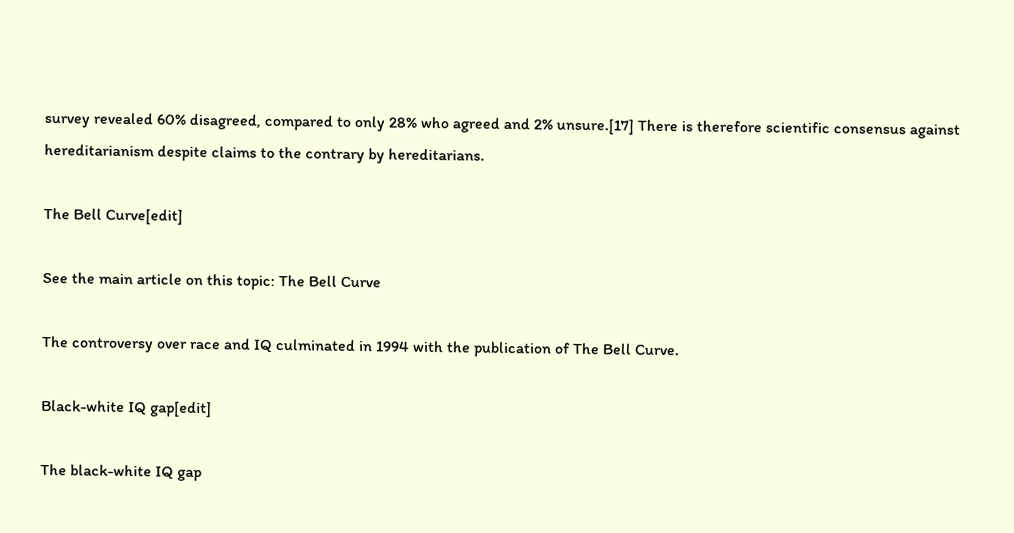survey revealed 60% disagreed, compared to only 28% who agreed and 2% unsure.[17] There is therefore scientific consensus against hereditarianism despite claims to the contrary by hereditarians.

The Bell Curve[edit]

See the main article on this topic: The Bell Curve

The controversy over race and IQ culminated in 1994 with the publication of The Bell Curve.

Black-white IQ gap[edit]

The black-white IQ gap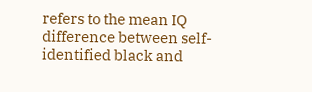refers to the mean IQ difference between self-identified black and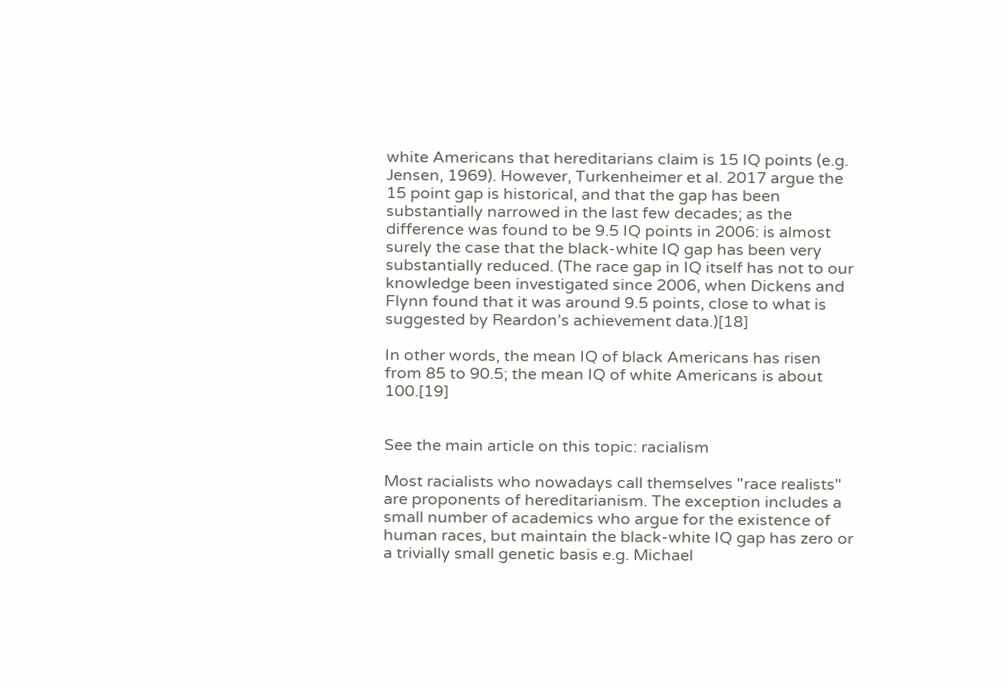white Americans that hereditarians claim is 15 IQ points (e.g. Jensen, 1969). However, Turkenheimer et al. 2017 argue the 15 point gap is historical, and that the gap has been substantially narrowed in the last few decades; as the difference was found to be 9.5 IQ points in 2006: is almost surely the case that the black-white IQ gap has been very substantially reduced. (The race gap in IQ itself has not to our knowledge been investigated since 2006, when Dickens and Flynn found that it was around 9.5 points, close to what is suggested by Reardon’s achievement data.)[18]

In other words, the mean IQ of black Americans has risen from 85 to 90.5; the mean IQ of white Americans is about 100.[19]


See the main article on this topic: racialism

Most racialists who nowadays call themselves "race realists" are proponents of hereditarianism. The exception includes a small number of academics who argue for the existence of human races, but maintain the black-white IQ gap has zero or a trivially small genetic basis e.g. Michael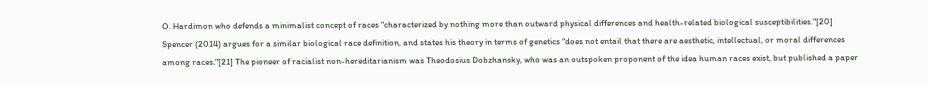O. Hardimon who defends a minimalist concept of races "characterized by nothing more than outward physical differences and health-related biological susceptibilities."[20] Spencer (2014) argues for a similar biological race definition, and states his theory in terms of genetics "does not entail that there are aesthetic, intellectual, or moral differences among races."[21] The pioneer of racialist non-hereditarianism was Theodosius Dobzhansky, who was an outspoken proponent of the idea human races exist, but published a paper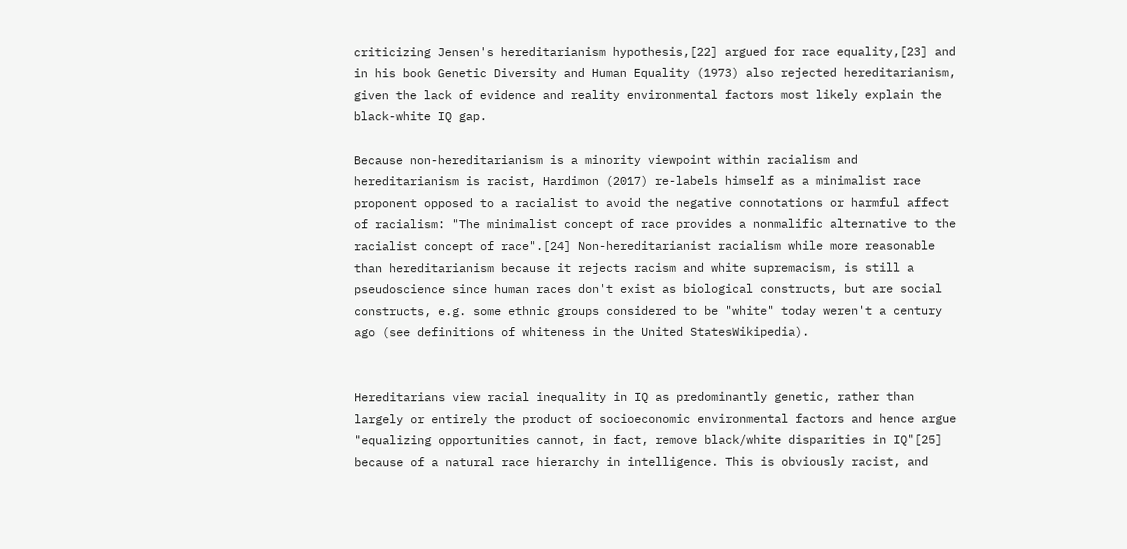criticizing Jensen's hereditarianism hypothesis,[22] argued for race equality,[23] and in his book Genetic Diversity and Human Equality (1973) also rejected hereditarianism, given the lack of evidence and reality environmental factors most likely explain the black-white IQ gap.

Because non-hereditarianism is a minority viewpoint within racialism and hereditarianism is racist, Hardimon (2017) re-labels himself as a minimalist race proponent opposed to a racialist to avoid the negative connotations or harmful affect of racialism: "The minimalist concept of race provides a nonmalific alternative to the racialist concept of race".[24] Non-hereditarianist racialism while more reasonable than hereditarianism because it rejects racism and white supremacism, is still a pseudoscience since human races don't exist as biological constructs, but are social constructs, e.g. some ethnic groups considered to be "white" today weren't a century ago (see definitions of whiteness in the United StatesWikipedia).


Hereditarians view racial inequality in IQ as predominantly genetic, rather than largely or entirely the product of socioeconomic environmental factors and hence argue "equalizing opportunities cannot, in fact, remove black/white disparities in IQ"[25] because of a natural race hierarchy in intelligence. This is obviously racist, and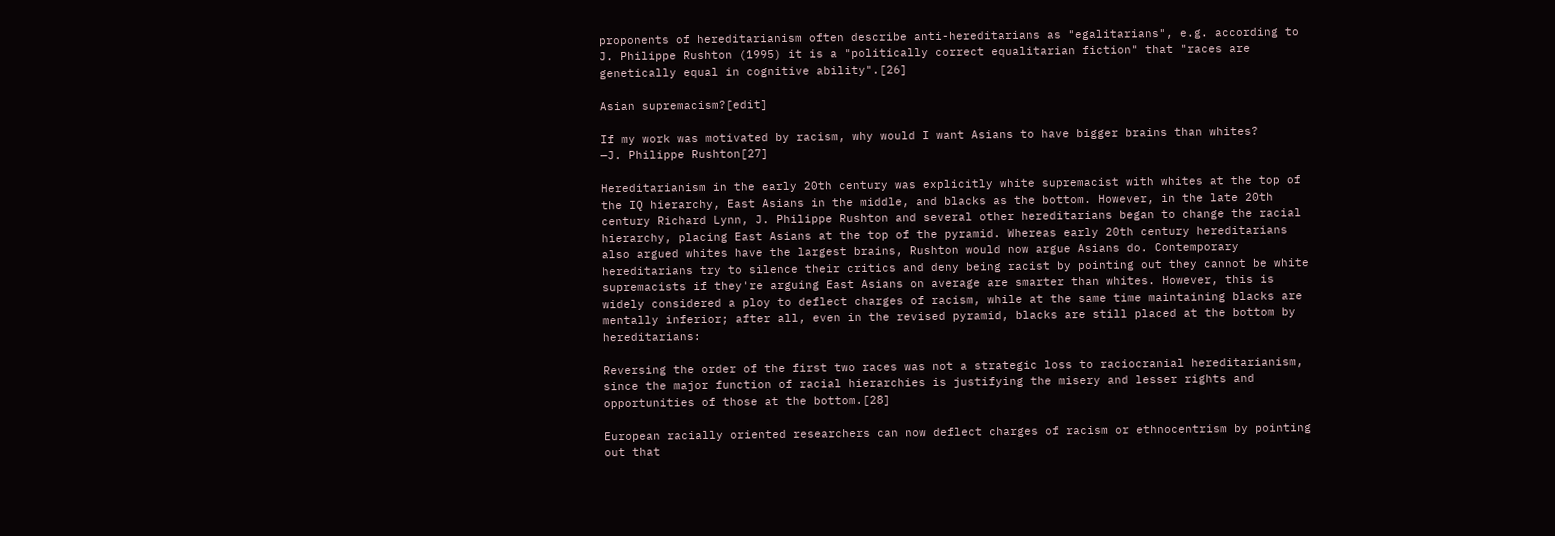proponents of hereditarianism often describe anti-hereditarians as "egalitarians", e.g. according to J. Philippe Rushton (1995) it is a "politically correct equalitarian fiction" that "races are genetically equal in cognitive ability".[26]

Asian supremacism?[edit]

If my work was motivated by racism, why would I want Asians to have bigger brains than whites?
—J. Philippe Rushton[27]

Hereditarianism in the early 20th century was explicitly white supremacist with whites at the top of the IQ hierarchy, East Asians in the middle, and blacks as the bottom. However, in the late 20th century Richard Lynn, J. Philippe Rushton and several other hereditarians began to change the racial hierarchy, placing East Asians at the top of the pyramid. Whereas early 20th century hereditarians also argued whites have the largest brains, Rushton would now argue Asians do. Contemporary hereditarians try to silence their critics and deny being racist by pointing out they cannot be white supremacists if they're arguing East Asians on average are smarter than whites. However, this is widely considered a ploy to deflect charges of racism, while at the same time maintaining blacks are mentally inferior; after all, even in the revised pyramid, blacks are still placed at the bottom by hereditarians:

Reversing the order of the first two races was not a strategic loss to raciocranial hereditarianism, since the major function of racial hierarchies is justifying the misery and lesser rights and opportunities of those at the bottom.[28]

European racially oriented researchers can now deflect charges of racism or ethnocentrism by pointing out that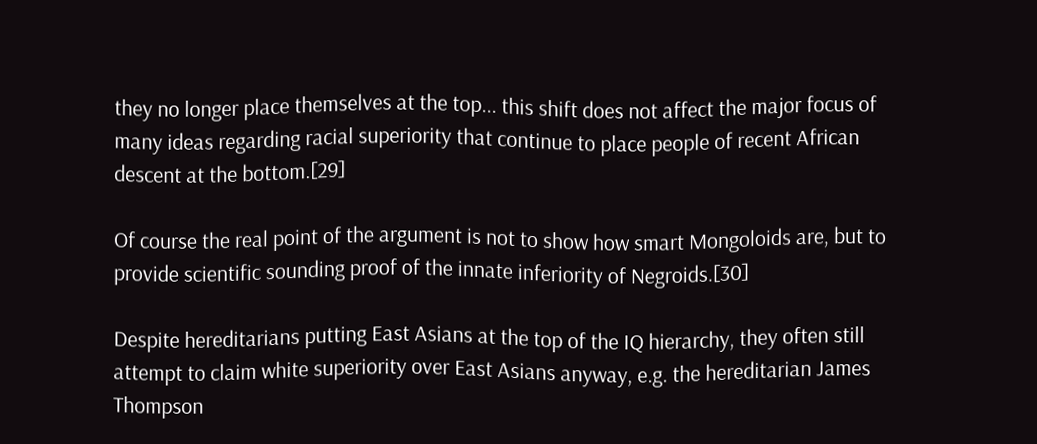they no longer place themselves at the top... this shift does not affect the major focus of many ideas regarding racial superiority that continue to place people of recent African descent at the bottom.[29]

Of course the real point of the argument is not to show how smart Mongoloids are, but to provide scientific sounding proof of the innate inferiority of Negroids.[30]

Despite hereditarians putting East Asians at the top of the IQ hierarchy, they often still attempt to claim white superiority over East Asians anyway, e.g. the hereditarian James Thompson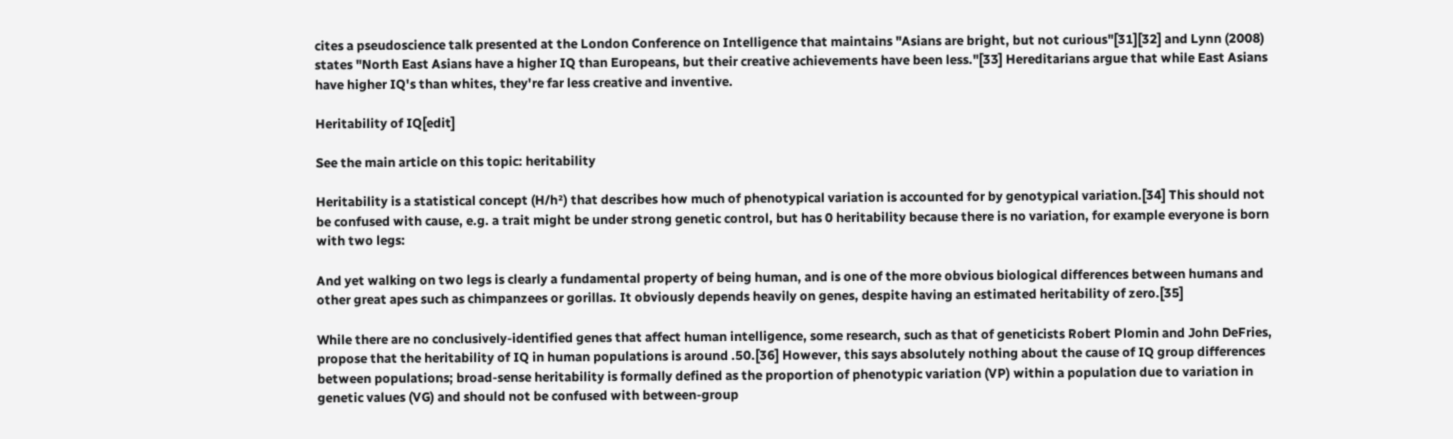cites a pseudoscience talk presented at the London Conference on Intelligence that maintains "Asians are bright, but not curious"[31][32] and Lynn (2008) states "North East Asians have a higher IQ than Europeans, but their creative achievements have been less."[33] Hereditarians argue that while East Asians have higher IQ's than whites, they're far less creative and inventive.

Heritability of IQ[edit]

See the main article on this topic: heritability

Heritability is a statistical concept (H/h²) that describes how much of phenotypical variation is accounted for by genotypical variation.[34] This should not be confused with cause, e.g. a trait might be under strong genetic control, but has 0 heritability because there is no variation, for example everyone is born with two legs:

And yet walking on two legs is clearly a fundamental property of being human, and is one of the more obvious biological differences between humans and other great apes such as chimpanzees or gorillas. It obviously depends heavily on genes, despite having an estimated heritability of zero.[35]

While there are no conclusively-identified genes that affect human intelligence, some research, such as that of geneticists Robert Plomin and John DeFries, propose that the heritability of IQ in human populations is around .50.[36] However, this says absolutely nothing about the cause of IQ group differences between populations; broad-sense heritability is formally defined as the proportion of phenotypic variation (VP) within a population due to variation in genetic values (VG) and should not be confused with between-group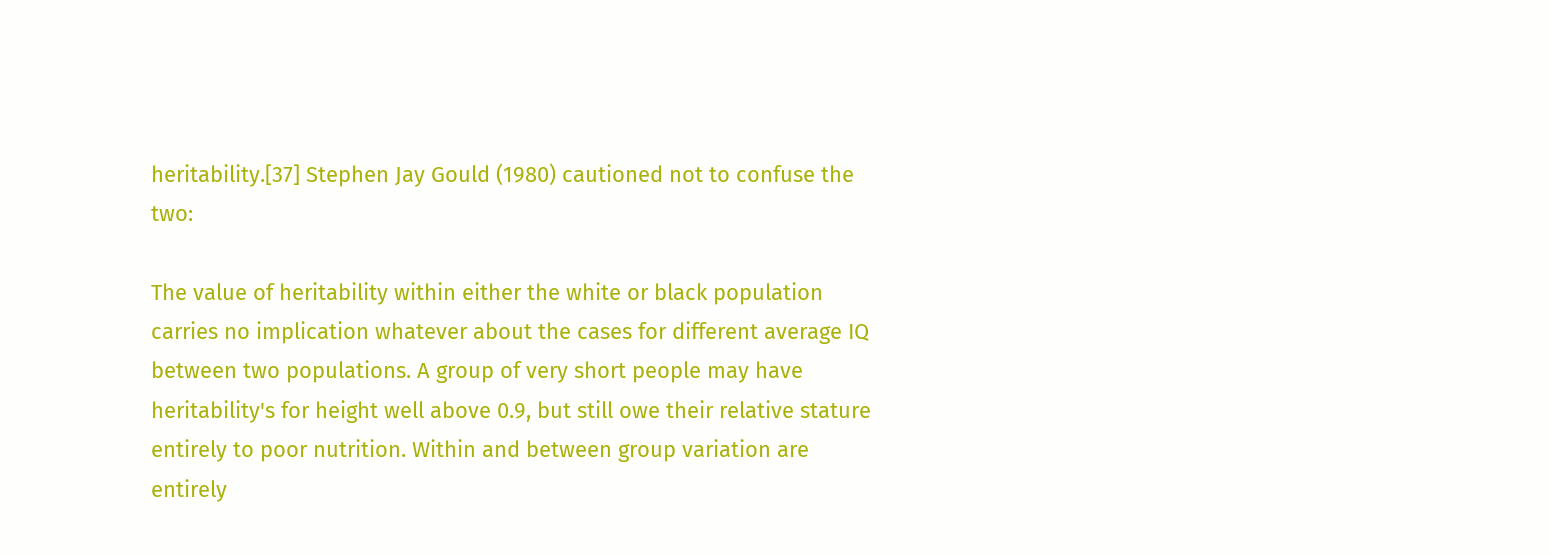heritability.[37] Stephen Jay Gould (1980) cautioned not to confuse the two:

The value of heritability within either the white or black population carries no implication whatever about the cases for different average IQ between two populations. A group of very short people may have heritability's for height well above 0.9, but still owe their relative stature entirely to poor nutrition. Within and between group variation are entirely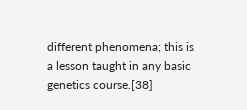different phenomena; this is a lesson taught in any basic genetics course.[38]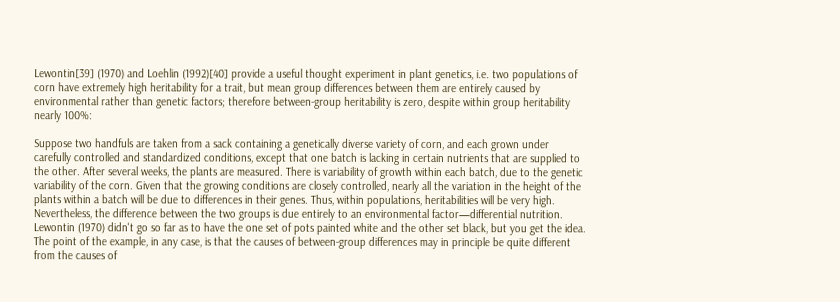Lewontin[39] (1970) and Loehlin (1992)[40] provide a useful thought experiment in plant genetics, i.e. two populations of corn have extremely high heritability for a trait, but mean group differences between them are entirely caused by environmental rather than genetic factors; therefore between-group heritability is zero, despite within group heritability nearly 100%:

Suppose two handfuls are taken from a sack containing a genetically diverse variety of corn, and each grown under carefully controlled and standardized conditions, except that one batch is lacking in certain nutrients that are supplied to the other. After several weeks, the plants are measured. There is variability of growth within each batch, due to the genetic variability of the corn. Given that the growing conditions are closely controlled, nearly all the variation in the height of the plants within a batch will be due to differences in their genes. Thus, within populations, heritabilities will be very high. Nevertheless, the difference between the two groups is due entirely to an environmental factor—differential nutrition. Lewontin (1970) didn't go so far as to have the one set of pots painted white and the other set black, but you get the idea. The point of the example, in any case, is that the causes of between-group differences may in principle be quite different from the causes of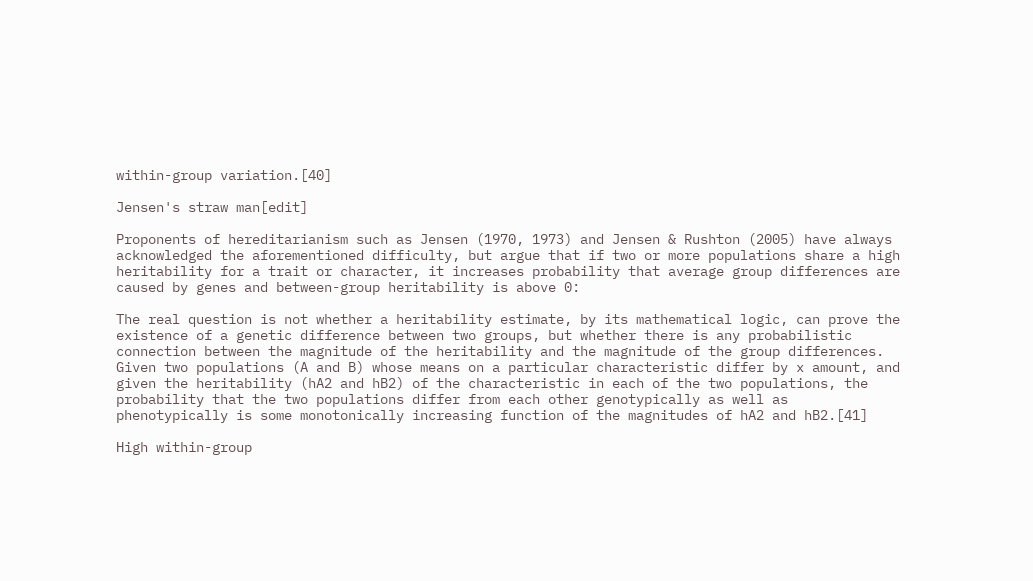within-group variation.[40]

Jensen's straw man[edit]

Proponents of hereditarianism such as Jensen (1970, 1973) and Jensen & Rushton (2005) have always acknowledged the aforementioned difficulty, but argue that if two or more populations share a high heritability for a trait or character, it increases probability that average group differences are caused by genes and between-group heritability is above 0:

The real question is not whether a heritability estimate, by its mathematical logic, can prove the existence of a genetic difference between two groups, but whether there is any probabilistic connection between the magnitude of the heritability and the magnitude of the group differences. Given two populations (A and B) whose means on a particular characteristic differ by x amount, and given the heritability (hA2 and hB2) of the characteristic in each of the two populations, the probability that the two populations differ from each other genotypically as well as phenotypically is some monotonically increasing function of the magnitudes of hA2 and hB2.[41]

High within-group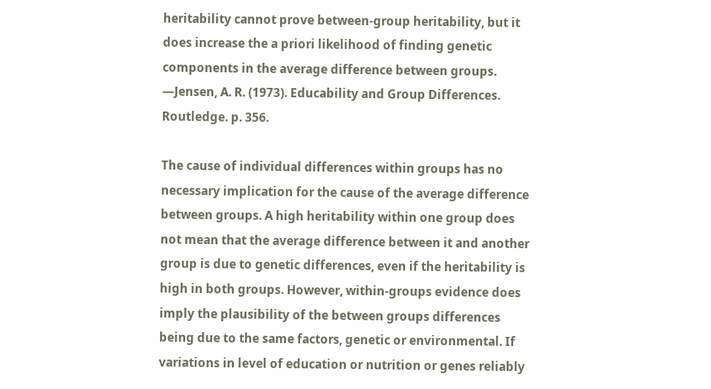heritability cannot prove between-group heritability, but it does increase the a priori likelihood of finding genetic components in the average difference between groups.
—Jensen, A. R. (1973). Educability and Group Differences. Routledge. p. 356.

The cause of individual differences within groups has no necessary implication for the cause of the average difference between groups. A high heritability within one group does not mean that the average difference between it and another group is due to genetic differences, even if the heritability is high in both groups. However, within-groups evidence does imply the plausibility of the between groups differences being due to the same factors, genetic or environmental. If variations in level of education or nutrition or genes reliably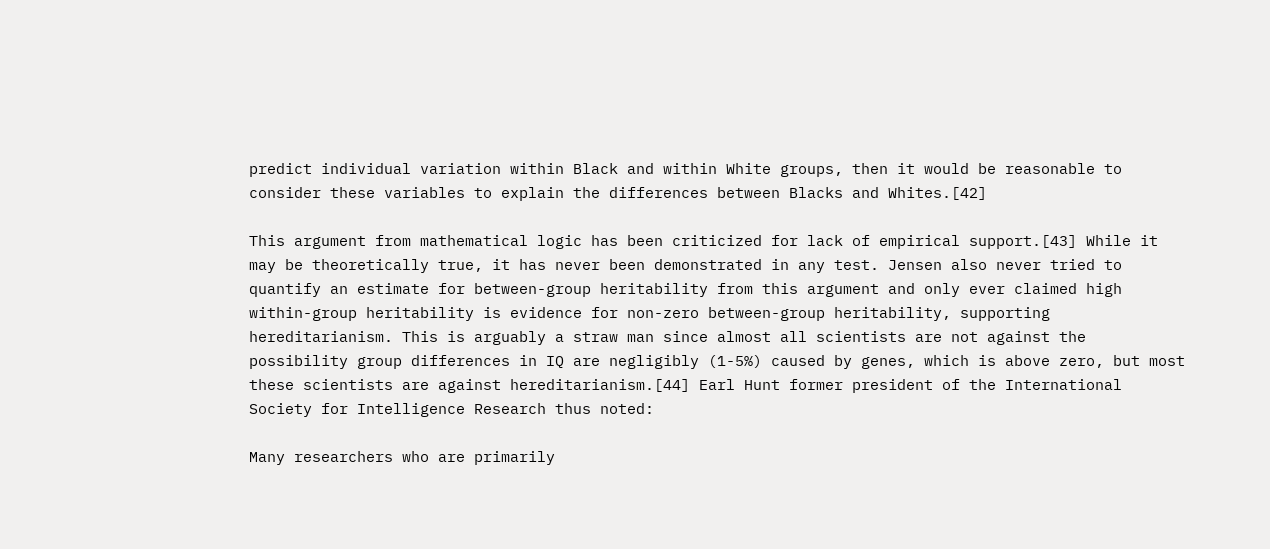predict individual variation within Black and within White groups, then it would be reasonable to consider these variables to explain the differences between Blacks and Whites.[42]

This argument from mathematical logic has been criticized for lack of empirical support.[43] While it may be theoretically true, it has never been demonstrated in any test. Jensen also never tried to quantify an estimate for between-group heritability from this argument and only ever claimed high within-group heritability is evidence for non-zero between-group heritability, supporting hereditarianism. This is arguably a straw man since almost all scientists are not against the possibility group differences in IQ are negligibly (1-5%) caused by genes, which is above zero, but most these scientists are against hereditarianism.[44] Earl Hunt former president of the International Society for Intelligence Research thus noted:

Many researchers who are primarily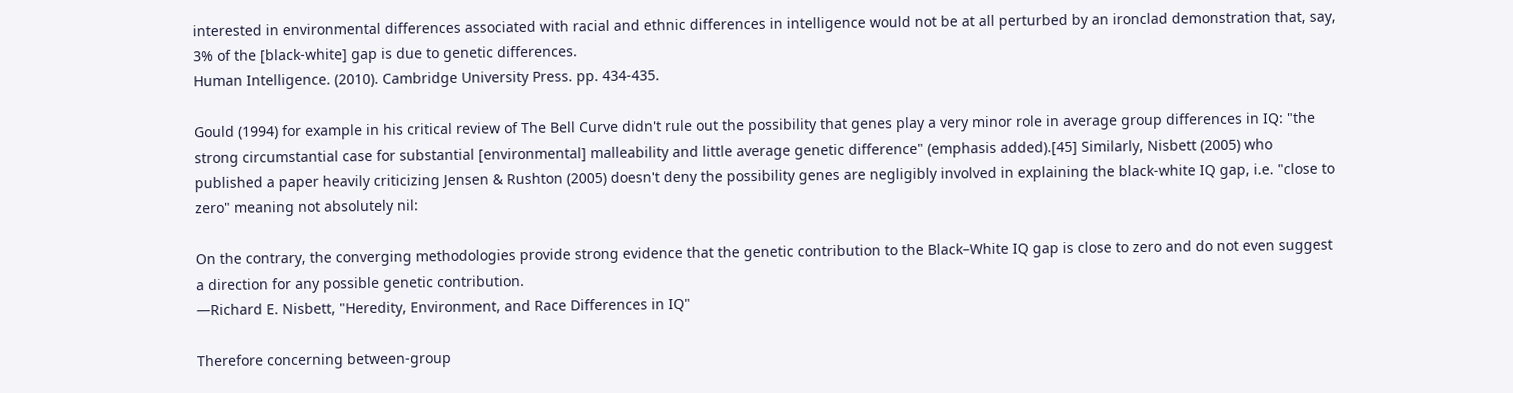interested in environmental differences associated with racial and ethnic differences in intelligence would not be at all perturbed by an ironclad demonstration that, say, 3% of the [black-white] gap is due to genetic differences.
Human Intelligence. (2010). Cambridge University Press. pp. 434-435.

Gould (1994) for example in his critical review of The Bell Curve didn't rule out the possibility that genes play a very minor role in average group differences in IQ: "the strong circumstantial case for substantial [environmental] malleability and little average genetic difference" (emphasis added).[45] Similarly, Nisbett (2005) who published a paper heavily criticizing Jensen & Rushton (2005) doesn't deny the possibility genes are negligibly involved in explaining the black-white IQ gap, i.e. "close to zero" meaning not absolutely nil:

On the contrary, the converging methodologies provide strong evidence that the genetic contribution to the Black–White IQ gap is close to zero and do not even suggest a direction for any possible genetic contribution.
—Richard E. Nisbett, "Heredity, Environment, and Race Differences in IQ"

Therefore concerning between-group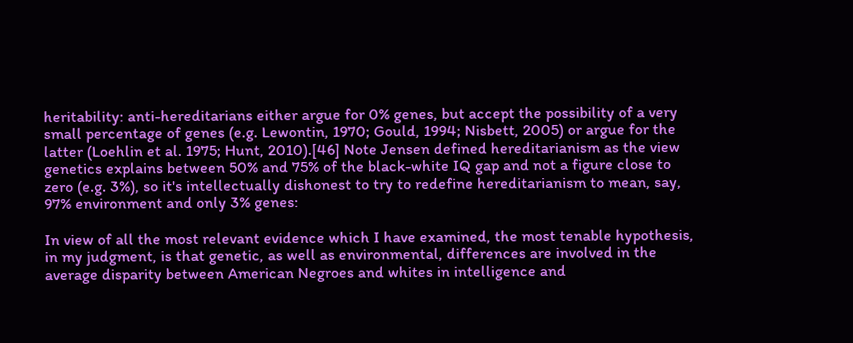heritability: anti-hereditarians either argue for 0% genes, but accept the possibility of a very small percentage of genes (e.g. Lewontin, 1970; Gould, 1994; Nisbett, 2005) or argue for the latter (Loehlin et al. 1975; Hunt, 2010).[46] Note Jensen defined hereditarianism as the view genetics explains between 50% and 75% of the black-white IQ gap and not a figure close to zero (e.g. 3%), so it's intellectually dishonest to try to redefine hereditarianism to mean, say, 97% environment and only 3% genes:

In view of all the most relevant evidence which I have examined, the most tenable hypothesis, in my judgment, is that genetic, as well as environmental, differences are involved in the average disparity between American Negroes and whites in intelligence and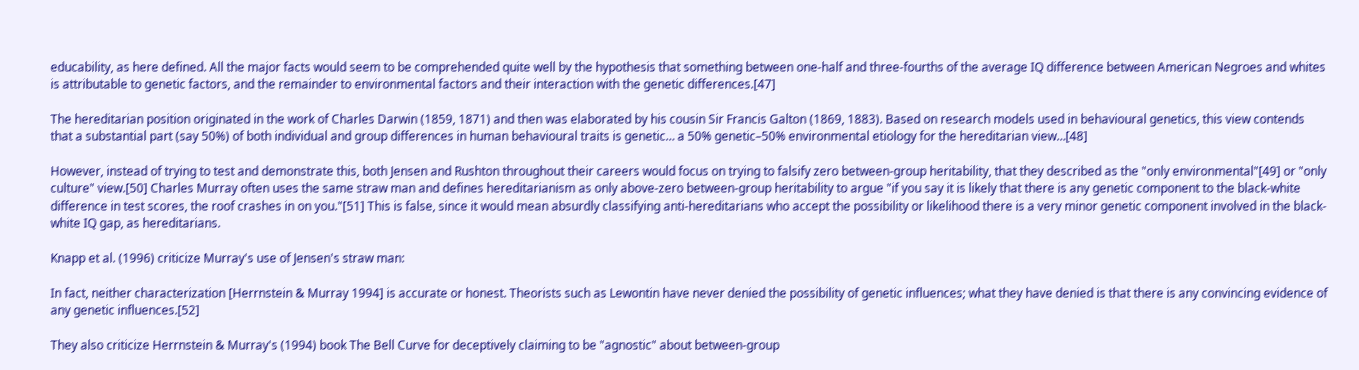educability, as here defined. All the major facts would seem to be comprehended quite well by the hypothesis that something between one-half and three-fourths of the average IQ difference between American Negroes and whites is attributable to genetic factors, and the remainder to environmental factors and their interaction with the genetic differences.[47]

The hereditarian position originated in the work of Charles Darwin (1859, 1871) and then was elaborated by his cousin Sir Francis Galton (1869, 1883). Based on research models used in behavioural genetics, this view contends that a substantial part (say 50%) of both individual and group differences in human behavioural traits is genetic… a 50% genetic–50% environmental etiology for the hereditarian view…[48]

However, instead of trying to test and demonstrate this, both Jensen and Rushton throughout their careers would focus on trying to falsify zero between-group heritability, that they described as the "only environmental"[49] or "only culture" view.[50] Charles Murray often uses the same straw man and defines hereditarianism as only above-zero between-group heritability to argue "if you say it is likely that there is any genetic component to the black-white difference in test scores, the roof crashes in on you."[51] This is false, since it would mean absurdly classifying anti-hereditarians who accept the possibility or likelihood there is a very minor genetic component involved in the black-white IQ gap, as hereditarians.

Knapp et al. (1996) criticize Murray's use of Jensen's straw man:

In fact, neither characterization [Herrnstein & Murray 1994] is accurate or honest. Theorists such as Lewontin have never denied the possibility of genetic influences; what they have denied is that there is any convincing evidence of any genetic influences.[52]

They also criticize Herrnstein & Murray's (1994) book The Bell Curve for deceptively claiming to be "agnostic" about between-group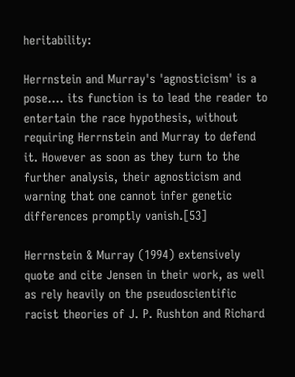heritability:

Herrnstein and Murray's 'agnosticism' is a pose.... its function is to lead the reader to entertain the race hypothesis, without requiring Herrnstein and Murray to defend it. However as soon as they turn to the further analysis, their agnosticism and warning that one cannot infer genetic differences promptly vanish.[53]

Herrnstein & Murray (1994) extensively quote and cite Jensen in their work, as well as rely heavily on the pseudoscientific racist theories of J. P. Rushton and Richard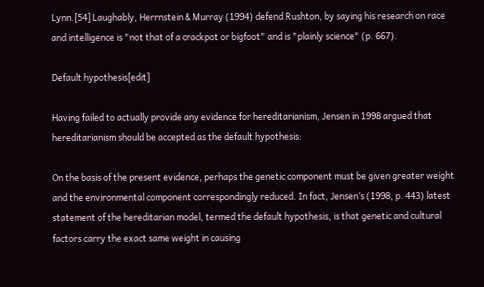Lynn.[54] Laughably, Herrnstein & Murray (1994) defend Rushton, by saying his research on race and intelligence is "not that of a crackpot or bigfoot" and is "plainly science" (p. 667).

Default hypothesis[edit]

Having failed to actually provide any evidence for hereditarianism, Jensen in 1998 argued that hereditarianism should be accepted as the default hypothesis:

On the basis of the present evidence, perhaps the genetic component must be given greater weight and the environmental component correspondingly reduced. In fact, Jensen’s (1998, p. 443) latest statement of the hereditarian model, termed the default hypothesis, is that genetic and cultural factors carry the exact same weight in causing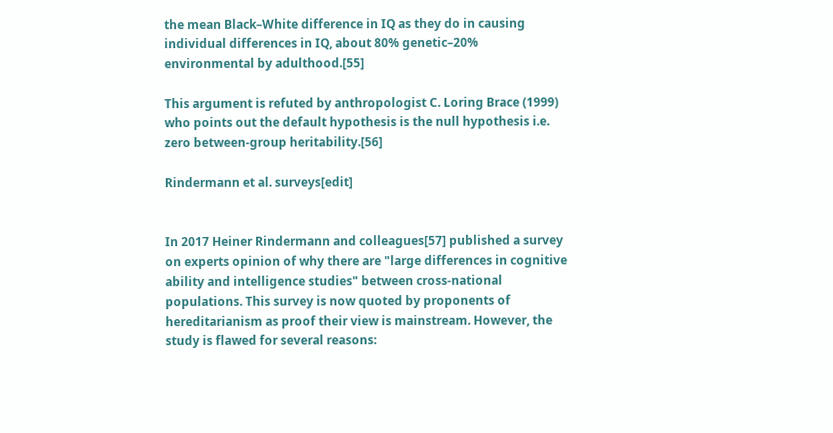the mean Black–White difference in IQ as they do in causing individual differences in IQ, about 80% genetic–20% environmental by adulthood.[55]

This argument is refuted by anthropologist C. Loring Brace (1999) who points out the default hypothesis is the null hypothesis i.e. zero between-group heritability.[56]

Rindermann et al. surveys[edit]


In 2017 Heiner Rindermann and colleagues[57] published a survey on experts opinion of why there are "large differences in cognitive ability and intelligence studies" between cross-national populations. This survey is now quoted by proponents of hereditarianism as proof their view is mainstream. However, the study is flawed for several reasons: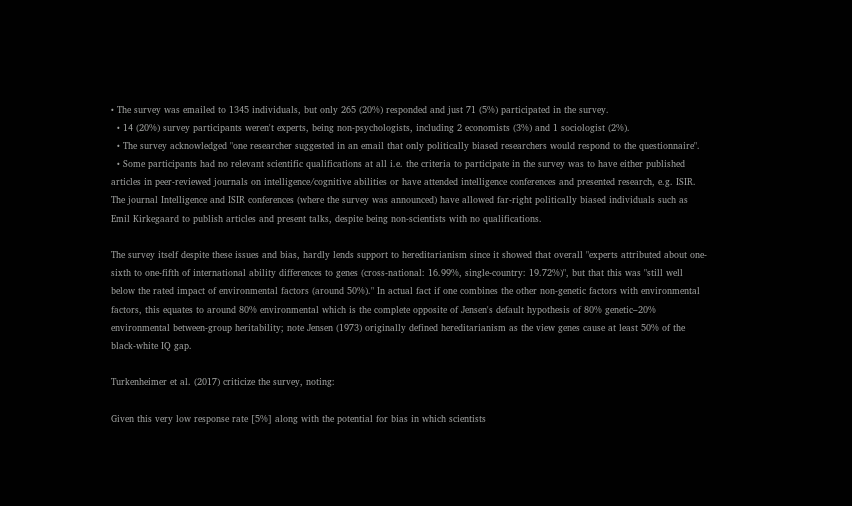• The survey was emailed to 1345 individuals, but only 265 (20%) responded and just 71 (5%) participated in the survey.
  • 14 (20%) survey participants weren't experts, being non-psychologists, including 2 economists (3%) and 1 sociologist (2%).
  • The survey acknowledged "one researcher suggested in an email that only politically biased researchers would respond to the questionnaire".
  • Some participants had no relevant scientific qualifications at all i.e. the criteria to participate in the survey was to have either published articles in peer-reviewed journals on intelligence/cognitive abilities or have attended intelligence conferences and presented research, e.g. ISIR. The journal Intelligence and ISIR conferences (where the survey was announced) have allowed far-right politically biased individuals such as Emil Kirkegaard to publish articles and present talks, despite being non-scientists with no qualifications.

The survey itself despite these issues and bias, hardly lends support to hereditarianism since it showed that overall "experts attributed about one-sixth to one-fifth of international ability differences to genes (cross-national: 16.99%, single-country: 19.72%)", but that this was "still well below the rated impact of environmental factors (around 50%)." In actual fact if one combines the other non-genetic factors with environmental factors, this equates to around 80% environmental which is the complete opposite of Jensen's default hypothesis of 80% genetic–20% environmental between-group heritability; note Jensen (1973) originally defined hereditarianism as the view genes cause at least 50% of the black-white IQ gap.

Turkenheimer et al. (2017) criticize the survey, noting:

Given this very low response rate [5%] along with the potential for bias in which scientists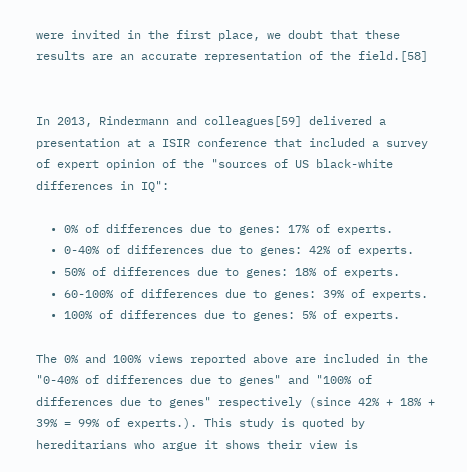were invited in the first place, we doubt that these results are an accurate representation of the field.[58]


In 2013, Rindermann and colleagues[59] delivered a presentation at a ISIR conference that included a survey of expert opinion of the "sources of US black-white differences in IQ":

  • 0% of differences due to genes: 17% of experts.
  • 0-40% of differences due to genes: 42% of experts.
  • 50% of differences due to genes: 18% of experts.
  • 60-100% of differences due to genes: 39% of experts.
  • 100% of differences due to genes: 5% of experts.

The 0% and 100% views reported above are included in the "0-40% of differences due to genes" and "100% of differences due to genes" respectively (since 42% + 18% + 39% = 99% of experts.). This study is quoted by hereditarians who argue it shows their view is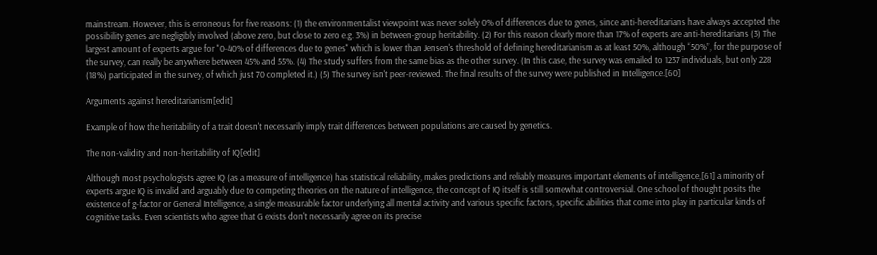mainstream. However, this is erroneous for five reasons: (1) the environmentalist viewpoint was never solely 0% of differences due to genes, since anti-hereditarians have always accepted the possibility genes are negligibly involved (above zero, but close to zero e.g. 3%) in between-group heritability. (2) For this reason clearly more than 17% of experts are anti-hereditarians (3) The largest amount of experts argue for "0-40% of differences due to genes" which is lower than Jensen's threshold of defining hereditarianism as at least 50%, although “50%”, for the purpose of the survey, can really be anywhere between 45% and 55%. (4) The study suffers from the same bias as the other survey. (In this case, the survey was emailed to 1237 individuals, but only 228 (18%) participated in the survey, of which just 70 completed it.) (5) The survey isn't peer-reviewed. The final results of the survey were published in Intelligence.[60]

Arguments against hereditarianism[edit]

Example of how the heritability of a trait doesn't necessarily imply trait differences between populations are caused by genetics.

The non-validity and non-heritability of IQ[edit]

Although most psychologists agree IQ (as a measure of intelligence) has statistical reliability, makes predictions and reliably measures important elements of intelligence,[61] a minority of experts argue IQ is invalid and arguably due to competing theories on the nature of intelligence, the concept of IQ itself is still somewhat controversial. One school of thought posits the existence of g-factor or General Intelligence, a single measurable factor underlying all mental activity and various specific factors, specific abilities that come into play in particular kinds of cognitive tasks. Even scientists who agree that G exists don't necessarily agree on its precise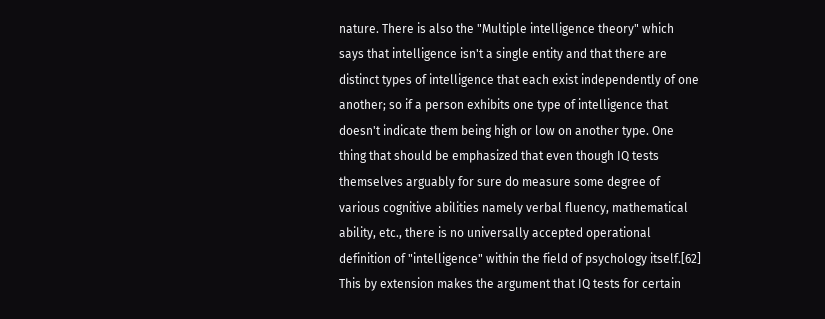nature. There is also the "Multiple intelligence theory" which says that intelligence isn't a single entity and that there are distinct types of intelligence that each exist independently of one another; so if a person exhibits one type of intelligence that doesn't indicate them being high or low on another type. One thing that should be emphasized that even though IQ tests themselves arguably for sure do measure some degree of various cognitive abilities namely verbal fluency, mathematical ability, etc., there is no universally accepted operational definition of "intelligence" within the field of psychology itself.[62] This by extension makes the argument that IQ tests for certain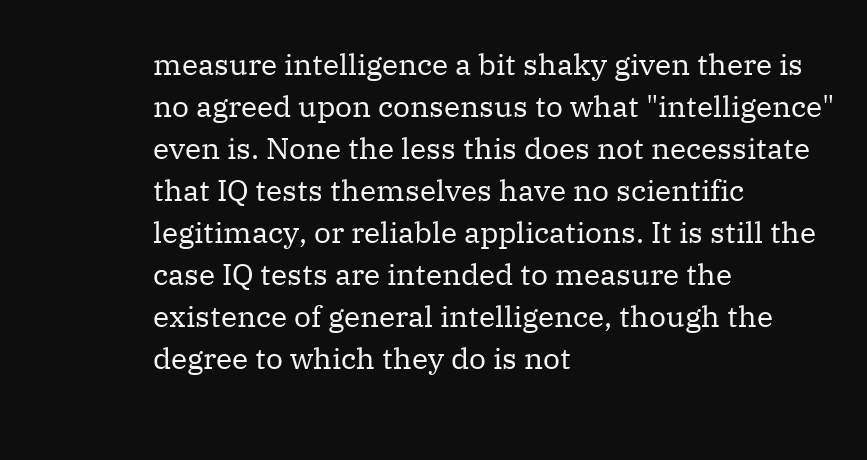measure intelligence a bit shaky given there is no agreed upon consensus to what "intelligence" even is. None the less this does not necessitate that IQ tests themselves have no scientific legitimacy, or reliable applications. It is still the case IQ tests are intended to measure the existence of general intelligence, though the degree to which they do is not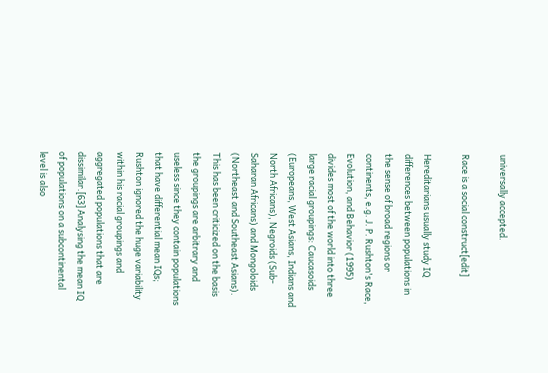universally accepted.

Race is a social construct[edit]

Hereditarians usually study IQ differences between populations in the sense of broad regions or continents, e.g. J. P. Rushton's Race, Evolution, and Behavior (1995) divides most of the world into three large racial groupings: Caucasoids (Europeans, West Asians, Indians and North Africans), Negroids (Sub-Saharan Africans) and Mongoloids (Northeast and Southeast Asians). This has been criticized on the basis the groupings are arbitrary and useless since they contain populations that have differential mean IQs; Rushton ignored the huge variability within his racial groupings and aggregated populations that are dissimilar.[63] Analysing the mean IQ of populations on a subcontinental level is also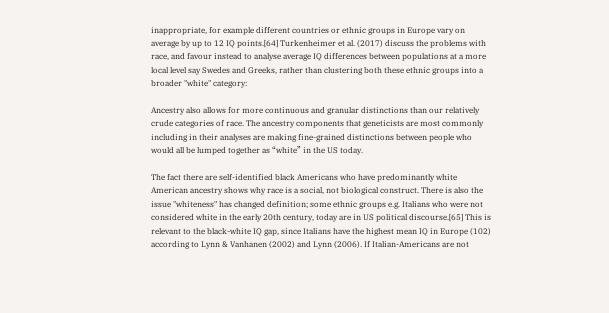inappropriate, for example different countries or ethnic groups in Europe vary on average by up to 12 IQ points.[64] Turkenheimer et al. (2017) discuss the problems with race, and favour instead to analyse average IQ differences between populations at a more local level say Swedes and Greeks, rather than clustering both these ethnic groups into a broader "white" category:

Ancestry also allows for more continuous and granular distinctions than our relatively crude categories of race. The ancestry components that geneticists are most commonly including in their analyses are making fine-grained distinctions between people who would all be lumped together as “white” in the US today.

The fact there are self-identified black Americans who have predominantly white American ancestry shows why race is a social, not biological construct. There is also the issue "whiteness" has changed definition; some ethnic groups e.g. Italians who were not considered white in the early 20th century, today are in US political discourse.[65] This is relevant to the black-white IQ gap, since Italians have the highest mean IQ in Europe (102) according to Lynn & Vanhanen (2002) and Lynn (2006). If Italian-Americans are not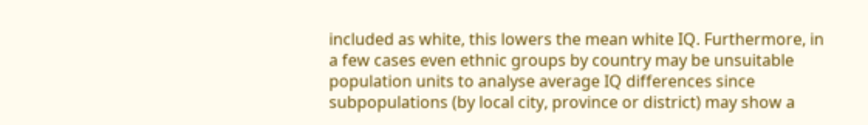included as white, this lowers the mean white IQ. Furthermore, in a few cases even ethnic groups by country may be unsuitable population units to analyse average IQ differences since subpopulations (by local city, province or district) may show a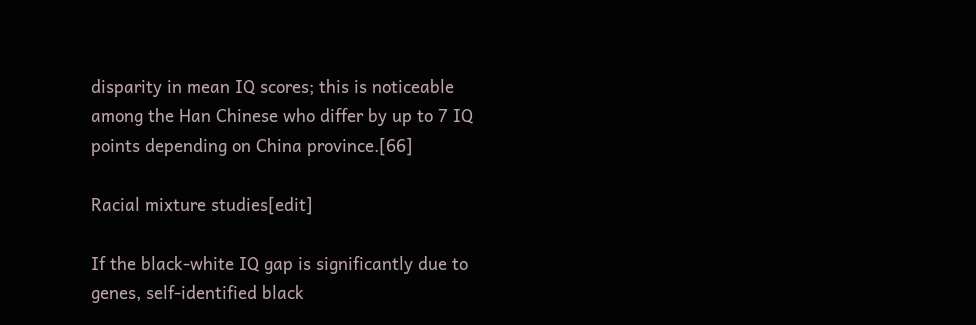disparity in mean IQ scores; this is noticeable among the Han Chinese who differ by up to 7 IQ points depending on China province.[66]

Racial mixture studies[edit]

If the black-white IQ gap is significantly due to genes, self-identified black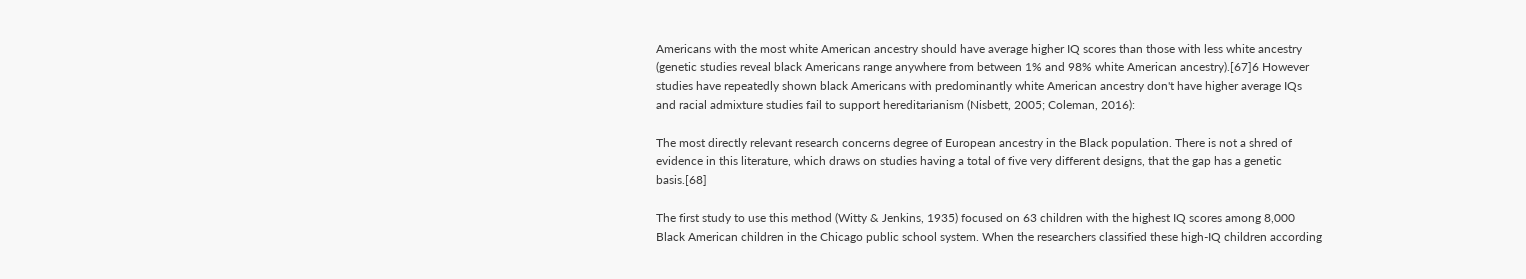Americans with the most white American ancestry should have average higher IQ scores than those with less white ancestry (genetic studies reveal black Americans range anywhere from between 1% and 98% white American ancestry).[67]6 However studies have repeatedly shown black Americans with predominantly white American ancestry don't have higher average IQs and racial admixture studies fail to support hereditarianism (Nisbett, 2005; Coleman, 2016):

The most directly relevant research concerns degree of European ancestry in the Black population. There is not a shred of evidence in this literature, which draws on studies having a total of five very different designs, that the gap has a genetic basis.[68]

The first study to use this method (Witty & Jenkins, 1935) focused on 63 children with the highest IQ scores among 8,000 Black American children in the Chicago public school system. When the researchers classified these high-IQ children according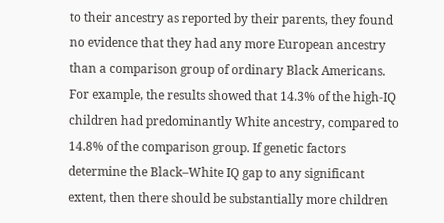to their ancestry as reported by their parents, they found no evidence that they had any more European ancestry than a comparison group of ordinary Black Americans. For example, the results showed that 14.3% of the high-IQ children had predominantly White ancestry, compared to 14.8% of the comparison group. If genetic factors determine the Black–White IQ gap to any significant extent, then there should be substantially more children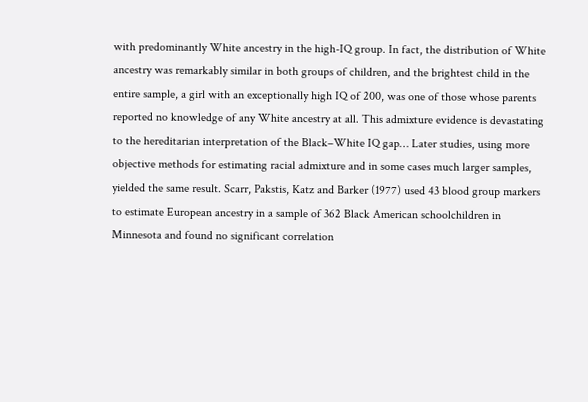with predominantly White ancestry in the high-IQ group. In fact, the distribution of White ancestry was remarkably similar in both groups of children, and the brightest child in the entire sample, a girl with an exceptionally high IQ of 200, was one of those whose parents reported no knowledge of any White ancestry at all. This admixture evidence is devastating to the hereditarian interpretation of the Black–White IQ gap… Later studies, using more objective methods for estimating racial admixture and in some cases much larger samples, yielded the same result. Scarr, Pakstis, Katz and Barker (1977) used 43 blood group markers to estimate European ancestry in a sample of 362 Black American schoolchildren in Minnesota and found no significant correlation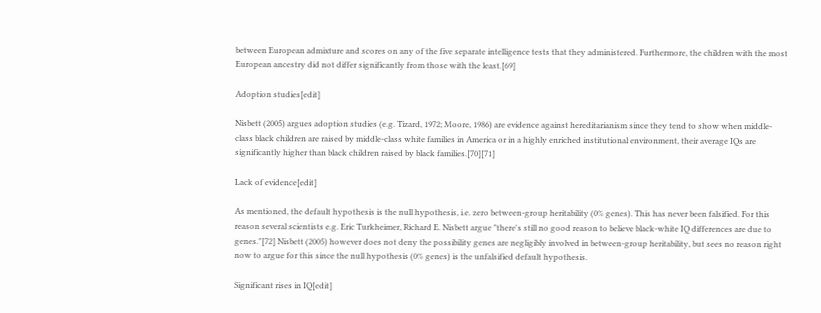between European admixture and scores on any of the five separate intelligence tests that they administered. Furthermore, the children with the most European ancestry did not differ significantly from those with the least.[69]

Adoption studies[edit]

Nisbett (2005) argues adoption studies (e.g. Tizard, 1972; Moore, 1986) are evidence against hereditarianism since they tend to show when middle-class black children are raised by middle-class white families in America or in a highly enriched institutional environment, their average IQs are significantly higher than black children raised by black families.[70][71]

Lack of evidence[edit]

As mentioned, the default hypothesis is the null hypothesis, i.e. zero between-group heritability (0% genes). This has never been falsified. For this reason several scientists e.g. Eric Turkheimer, Richard E. Nisbett argue "there's still no good reason to believe black-white IQ differences are due to genes."[72] Nisbett (2005) however does not deny the possibility genes are negligibly involved in between-group heritability, but sees no reason right now to argue for this since the null hypothesis (0% genes) is the unfalsified default hypothesis.

Significant rises in IQ[edit]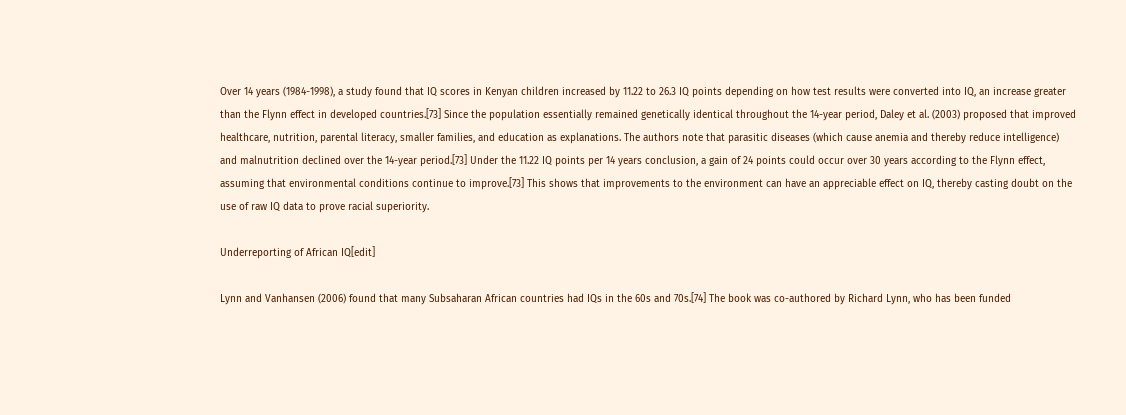Over 14 years (1984-1998), a study found that IQ scores in Kenyan children increased by 11.22 to 26.3 IQ points depending on how test results were converted into IQ, an increase greater than the Flynn effect in developed countries.[73] Since the population essentially remained genetically identical throughout the 14-year period, Daley et al. (2003) proposed that improved healthcare, nutrition, parental literacy, smaller families, and education as explanations. The authors note that parasitic diseases (which cause anemia and thereby reduce intelligence) and malnutrition declined over the 14-year period.[73] Under the 11.22 IQ points per 14 years conclusion, a gain of 24 points could occur over 30 years according to the Flynn effect, assuming that environmental conditions continue to improve.[73] This shows that improvements to the environment can have an appreciable effect on IQ, thereby casting doubt on the use of raw IQ data to prove racial superiority.

Underreporting of African IQ[edit]

Lynn and Vanhansen (2006) found that many Subsaharan African countries had IQs in the 60s and 70s.[74] The book was co-authored by Richard Lynn, who has been funded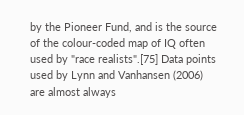by the Pioneer Fund, and is the source of the colour-coded map of IQ often used by "race realists".[75] Data points used by Lynn and Vanhansen (2006) are almost always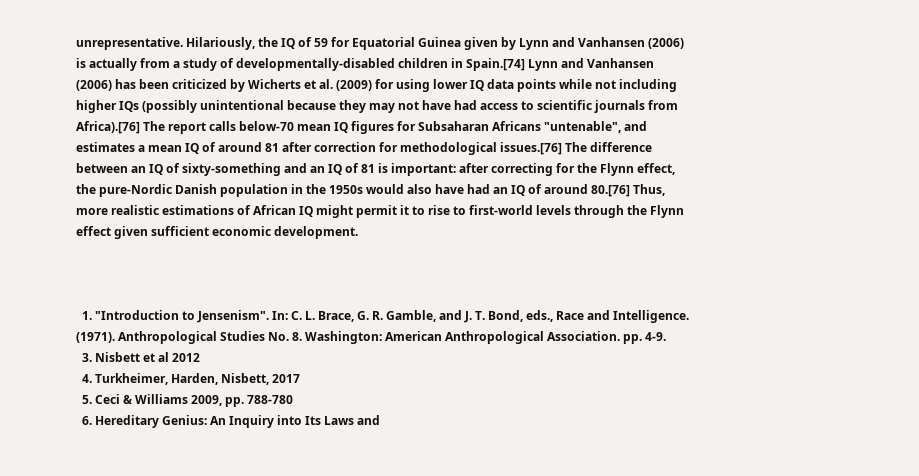unrepresentative. Hilariously, the IQ of 59 for Equatorial Guinea given by Lynn and Vanhansen (2006) is actually from a study of developmentally-disabled children in Spain.[74] Lynn and Vanhansen (2006) has been criticized by Wicherts et al. (2009) for using lower IQ data points while not including higher IQs (possibly unintentional because they may not have had access to scientific journals from Africa).[76] The report calls below-70 mean IQ figures for Subsaharan Africans "untenable", and estimates a mean IQ of around 81 after correction for methodological issues.[76] The difference between an IQ of sixty-something and an IQ of 81 is important: after correcting for the Flynn effect, the pure-Nordic Danish population in the 1950s would also have had an IQ of around 80.[76] Thus, more realistic estimations of African IQ might permit it to rise to first-world levels through the Flynn effect given sufficient economic development.



  1. "Introduction to Jensenism". In: C. L. Brace, G. R. Gamble, and J. T. Bond, eds., Race and Intelligence. (1971). Anthropological Studies No. 8. Washington: American Anthropological Association. pp. 4-9.
  3. Nisbett et al 2012
  4. Turkheimer, Harden, Nisbett, 2017
  5. Ceci & Williams 2009, pp. 788-780
  6. Hereditary Genius: An Inquiry into Its Laws and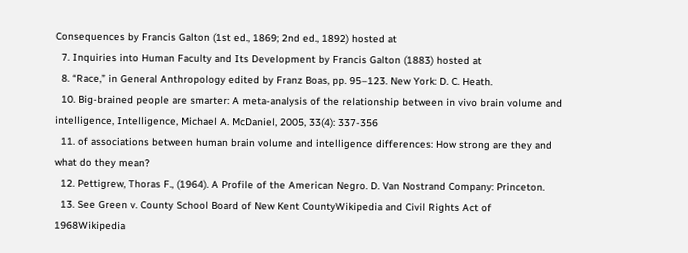Consequences by Francis Galton (1st ed., 1869; 2nd ed., 1892) hosted at
  7. Inquiries into Human Faculty and Its Development by Francis Galton (1883) hosted at
  8. “Race,” in General Anthropology edited by Franz Boas, pp. 95–123. New York: D. C. Heath.
  10. Big-brained people are smarter: A meta-analysis of the relationship between in vivo brain volume and intelligence, Intelligence, Michael A. McDaniel, 2005, 33(4): 337-356
  11. of associations between human brain volume and intelligence differences: How strong are they and what do they mean?
  12. Pettigrew, Thoras F., (1964). A Profile of the American Negro. D. Van Nostrand Company: Princeton.
  13. See Green v. County School Board of New Kent CountyWikipedia and Civil Rights Act of 1968Wikipedia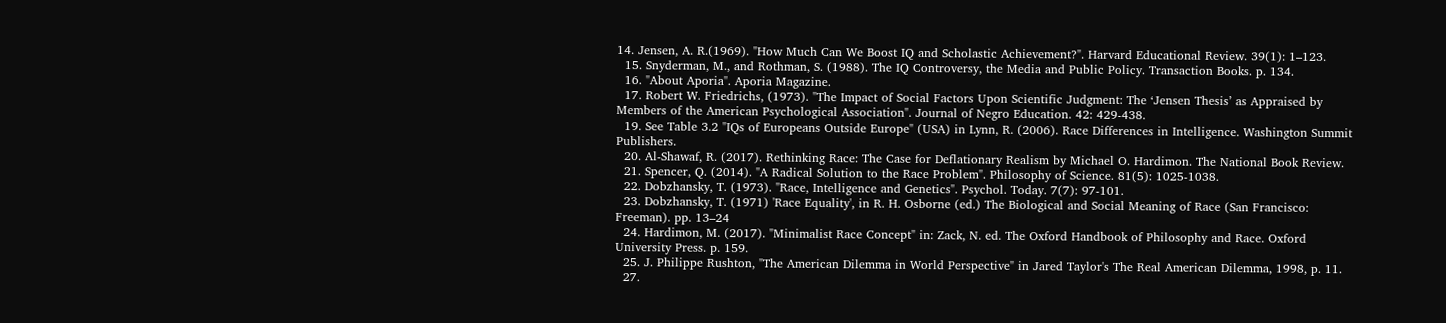14. Jensen, A. R.(1969). "How Much Can We Boost IQ and Scholastic Achievement?". Harvard Educational Review. 39(1): 1–123.
  15. Snyderman, M., and Rothman, S. (1988). The IQ Controversy, the Media and Public Policy. Transaction Books. p. 134.
  16. "About Aporia". Aporia Magazine.
  17. Robert W. Friedrichs, (1973). "The Impact of Social Factors Upon Scientific Judgment: The ‘Jensen Thesis’ as Appraised by Members of the American Psychological Association". Journal of Negro Education. 42: 429-438.
  19. See Table 3.2 "IQs of Europeans Outside Europe" (USA) in Lynn, R. (2006). Race Differences in Intelligence. Washington Summit Publishers.
  20. Al-Shawaf, R. (2017). Rethinking Race: The Case for Deflationary Realism by Michael O. Hardimon. The National Book Review.
  21. Spencer, Q. (2014). "A Radical Solution to the Race Problem". Philosophy of Science. 81(5): 1025-1038.
  22. Dobzhansky, T. (1973). "Race, Intelligence and Genetics". Psychol. Today. 7(7): 97-101.
  23. Dobzhansky, T. (1971) 'Race Equality', in R. H. Osborne (ed.) The Biological and Social Meaning of Race (San Francisco: Freeman). pp. 13–24
  24. Hardimon, M. (2017). "Minimalist Race Concept" in: Zack, N. ed. The Oxford Handbook of Philosophy and Race. Oxford University Press. p. 159.
  25. J. Philippe Rushton, "The American Dilemma in World Perspective" in Jared Taylor's The Real American Dilemma, 1998, p. 11.
  27.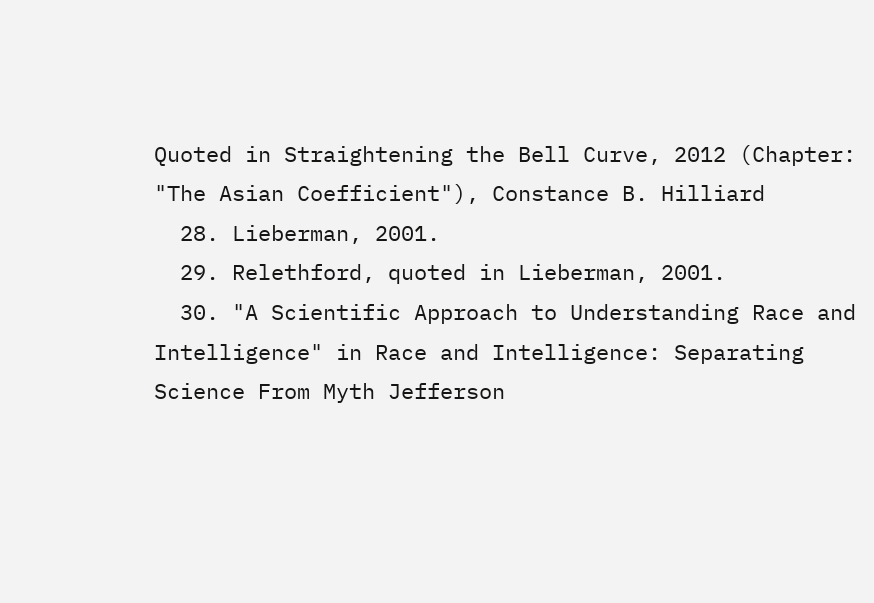Quoted in Straightening the Bell Curve, 2012 (Chapter: "The Asian Coefficient"), Constance B. Hilliard
  28. Lieberman, 2001.
  29. Relethford, quoted in Lieberman, 2001.
  30. "A Scientific Approach to Understanding Race and Intelligence" in Race and Intelligence: Separating Science From Myth Jefferson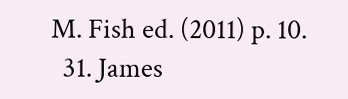M. Fish ed. (2011) p. 10.
  31. James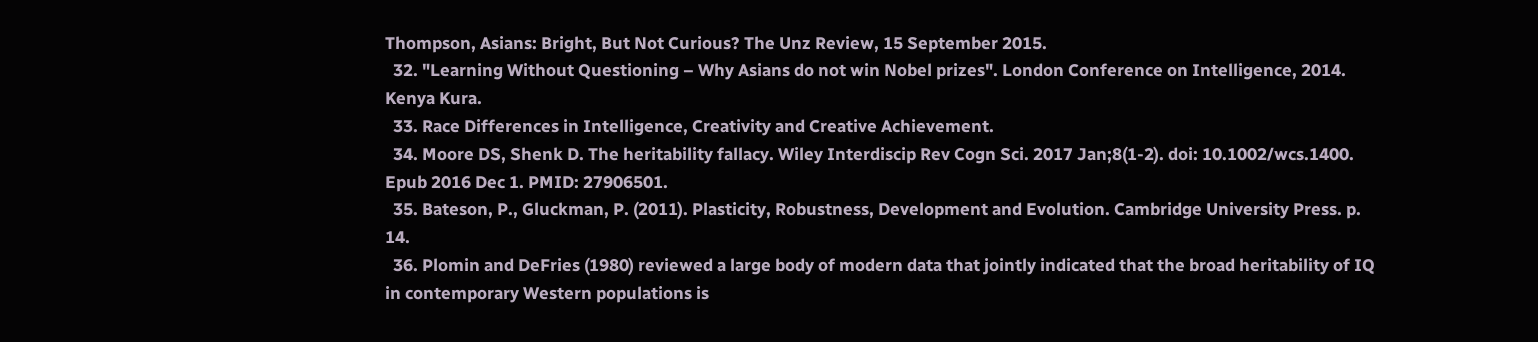Thompson, Asians: Bright, But Not Curious? The Unz Review, 15 September 2015.
  32. "Learning Without Questioning – Why Asians do not win Nobel prizes". London Conference on Intelligence, 2014. Kenya Kura.
  33. Race Differences in Intelligence, Creativity and Creative Achievement.
  34. Moore DS, Shenk D. The heritability fallacy. Wiley Interdiscip Rev Cogn Sci. 2017 Jan;8(1-2). doi: 10.1002/wcs.1400. Epub 2016 Dec 1. PMID: 27906501.
  35. Bateson, P., Gluckman, P. (2011). Plasticity, Robustness, Development and Evolution. Cambridge University Press. p. 14.
  36. Plomin and DeFries (1980) reviewed a large body of modern data that jointly indicated that the broad heritability of IQ in contemporary Western populations is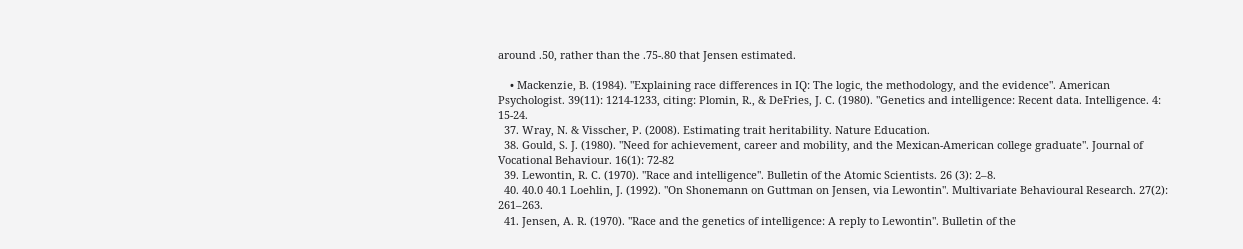around .50, rather than the .75-.80 that Jensen estimated.

    • Mackenzie, B. (1984). "Explaining race differences in IQ: The logic, the methodology, and the evidence". American Psychologist. 39(11): 1214-1233, citing: Plomin, R., & DeFries, J. C. (1980). "Genetics and intelligence: Recent data. Intelligence. 4: 15-24.
  37. Wray, N. & Visscher, P. (2008). Estimating trait heritability. Nature Education.
  38. Gould, S. J. (1980). "Need for achievement, career and mobility, and the Mexican-American college graduate". Journal of Vocational Behaviour. 16(1): 72-82
  39. Lewontin, R. C. (1970). "Race and intelligence". Bulletin of the Atomic Scientists. 26 (3): 2–8.
  40. 40.0 40.1 Loehlin, J. (1992). "On Shonemann on Guttman on Jensen, via Lewontin". Multivariate Behavioural Research. 27(2): 261–263.
  41. Jensen, A. R. (1970). "Race and the genetics of intelligence: A reply to Lewontin". Bulletin of the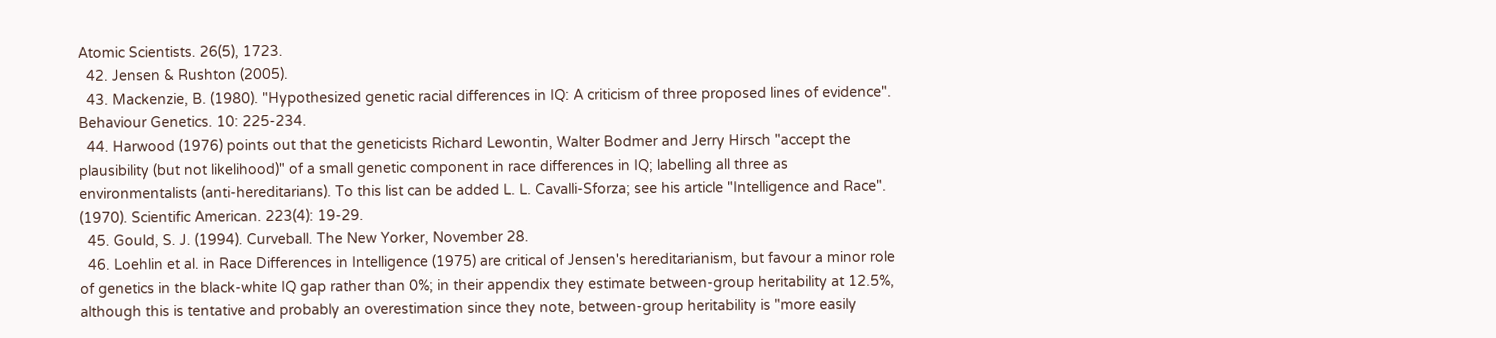Atomic Scientists. 26(5), 1723.
  42. Jensen & Rushton (2005).
  43. Mackenzie, B. (1980). "Hypothesized genetic racial differences in IQ: A criticism of three proposed lines of evidence". Behaviour Genetics. 10: 225-234.
  44. Harwood (1976) points out that the geneticists Richard Lewontin, Walter Bodmer and Jerry Hirsch "accept the plausibility (but not likelihood)" of a small genetic component in race differences in IQ; labelling all three as environmentalists (anti-hereditarians). To this list can be added L. L. Cavalli-Sforza; see his article "Intelligence and Race". (1970). Scientific American. 223(4): 19-29.
  45. Gould, S. J. (1994). Curveball. The New Yorker, November 28.
  46. Loehlin et al. in Race Differences in Intelligence (1975) are critical of Jensen's hereditarianism, but favour a minor role of genetics in the black-white IQ gap rather than 0%; in their appendix they estimate between-group heritability at 12.5%, although this is tentative and probably an overestimation since they note, between-group heritability is "more easily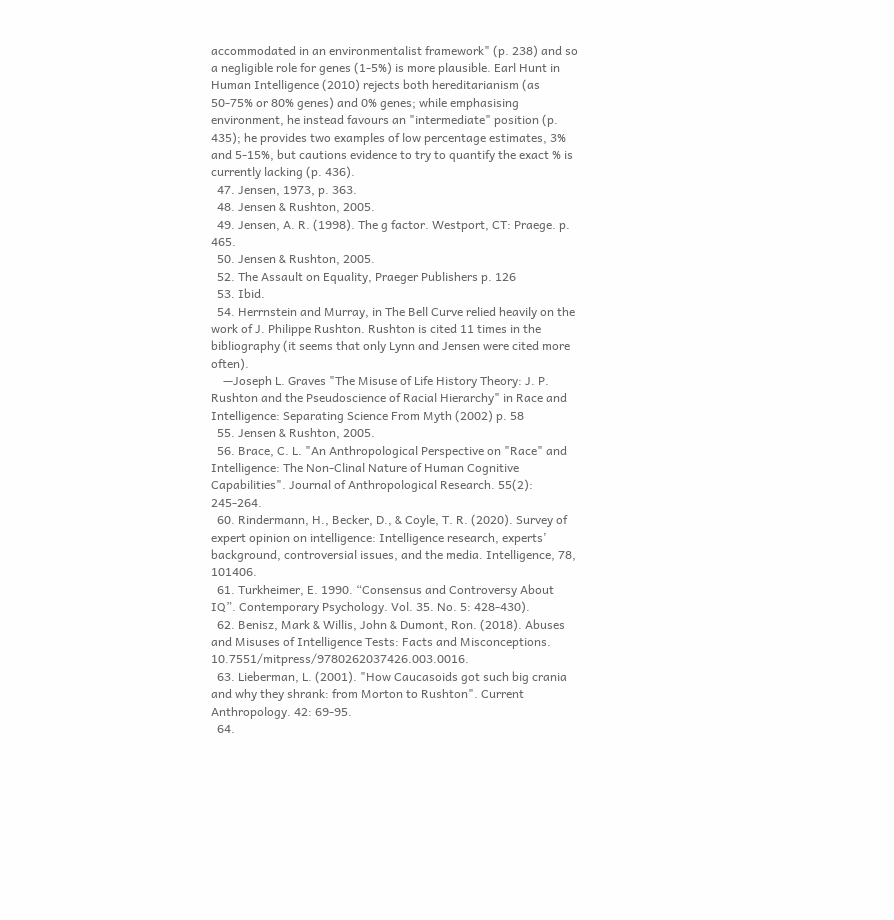accommodated in an environmentalist framework" (p. 238) and so a negligible role for genes (1-5%) is more plausible. Earl Hunt in Human Intelligence (2010) rejects both hereditarianism (as 50-75% or 80% genes) and 0% genes; while emphasising environment, he instead favours an "intermediate" position (p. 435); he provides two examples of low percentage estimates, 3% and 5-15%, but cautions evidence to try to quantify the exact % is currently lacking (p. 436).
  47. Jensen, 1973, p. 363.
  48. Jensen & Rushton, 2005.
  49. Jensen, A. R. (1998). The g factor. Westport, CT: Praege. p. 465.
  50. Jensen & Rushton, 2005.
  52. The Assault on Equality, Praeger Publishers p. 126
  53. Ibid.
  54. Herrnstein and Murray, in The Bell Curve relied heavily on the work of J. Philippe Rushton. Rushton is cited 11 times in the bibliography (it seems that only Lynn and Jensen were cited more often).
    —Joseph L. Graves "The Misuse of Life History Theory: J. P. Rushton and the Pseudoscience of Racial Hierarchy" in Race and Intelligence: Separating Science From Myth (2002) p. 58
  55. Jensen & Rushton, 2005.
  56. Brace, C. L. "An Anthropological Perspective on "Race" and Intelligence: The Non-Clinal Nature of Human Cognitive Capabilities". Journal of Anthropological Research. 55(2): 245-264.
  60. Rindermann, H., Becker, D., & Coyle, T. R. (2020). Survey of expert opinion on intelligence: Intelligence research, experts’ background, controversial issues, and the media. Intelligence, 78, 101406.
  61. Turkheimer, E. 1990. “Consensus and Controversy About IQ”. Contemporary Psychology. Vol. 35. No. 5: 428-430).
  62. Benisz, Mark & Willis, John & Dumont, Ron. (2018). Abuses and Misuses of Intelligence Tests: Facts and Misconceptions. 10.7551/mitpress/9780262037426.003.0016.
  63. Lieberman, L. (2001). "How Caucasoids got such big crania and why they shrank: from Morton to Rushton". Current Anthropology. 42: 69-95.
  64.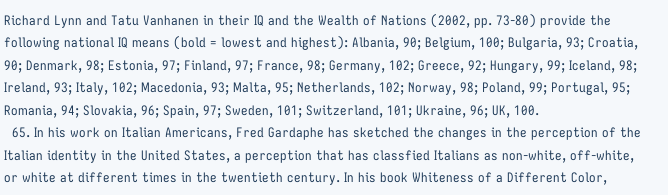Richard Lynn and Tatu Vanhanen in their IQ and the Wealth of Nations (2002, pp. 73-80) provide the following national IQ means (bold = lowest and highest): Albania, 90; Belgium, 100; Bulgaria, 93; Croatia, 90; Denmark, 98; Estonia, 97; Finland, 97; France, 98; Germany, 102; Greece, 92; Hungary, 99; Iceland, 98; Ireland, 93; Italy, 102; Macedonia, 93; Malta, 95; Netherlands, 102; Norway, 98; Poland, 99; Portugal, 95; Romania, 94; Slovakia, 96; Spain, 97; Sweden, 101; Switzerland, 101; Ukraine, 96; UK, 100.
  65. In his work on Italian Americans, Fred Gardaphe has sketched the changes in the perception of the Italian identity in the United States, a perception that has classfied Italians as non-white, off-white, or white at different times in the twentieth century. In his book Whiteness of a Different Color,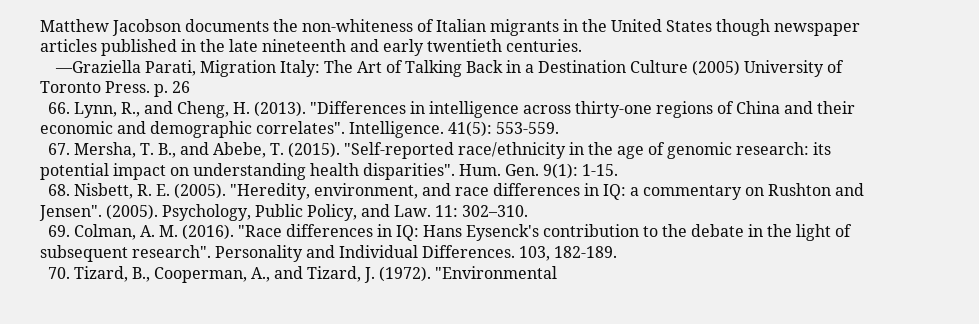Matthew Jacobson documents the non-whiteness of Italian migrants in the United States though newspaper articles published in the late nineteenth and early twentieth centuries.
    —Graziella Parati, Migration Italy: The Art of Talking Back in a Destination Culture (2005) University of Toronto Press. p. 26
  66. Lynn, R., and Cheng, H. (2013). "Differences in intelligence across thirty-one regions of China and their economic and demographic correlates". Intelligence. 41(5): 553-559.
  67. Mersha, T. B., and Abebe, T. (2015). "Self-reported race/ethnicity in the age of genomic research: its potential impact on understanding health disparities". Hum. Gen. 9(1): 1-15.
  68. Nisbett, R. E. (2005). "Heredity, environment, and race differences in IQ: a commentary on Rushton and Jensen". (2005). Psychology, Public Policy, and Law. 11: 302–310.
  69. Colman, A. M. (2016). "Race differences in IQ: Hans Eysenck's contribution to the debate in the light of subsequent research". Personality and Individual Differences. 103, 182-189.
  70. Tizard, B., Cooperman, A., and Tizard, J. (1972). "Environmental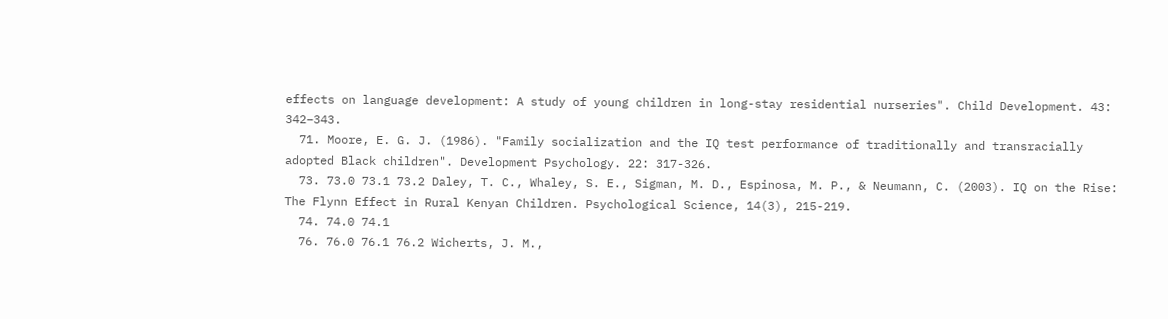effects on language development: A study of young children in long-stay residential nurseries". Child Development. 43: 342–343.
  71. Moore, E. G. J. (1986). "Family socialization and the IQ test performance of traditionally and transracially adopted Black children". Development Psychology. 22: 317-326.
  73. 73.0 73.1 73.2 Daley, T. C., Whaley, S. E., Sigman, M. D., Espinosa, M. P., & Neumann, C. (2003). IQ on the Rise: The Flynn Effect in Rural Kenyan Children. Psychological Science, 14(3), 215-219.
  74. 74.0 74.1
  76. 76.0 76.1 76.2 Wicherts, J. M.,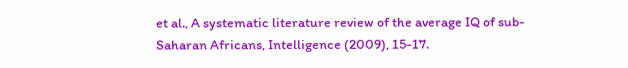et al., A systematic literature review of the average IQ of sub-Saharan Africans, Intelligence (2009), 15-17.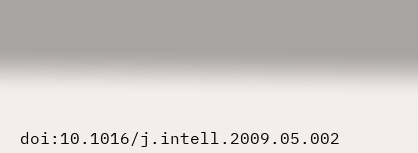doi:10.1016/j.intell.2009.05.002